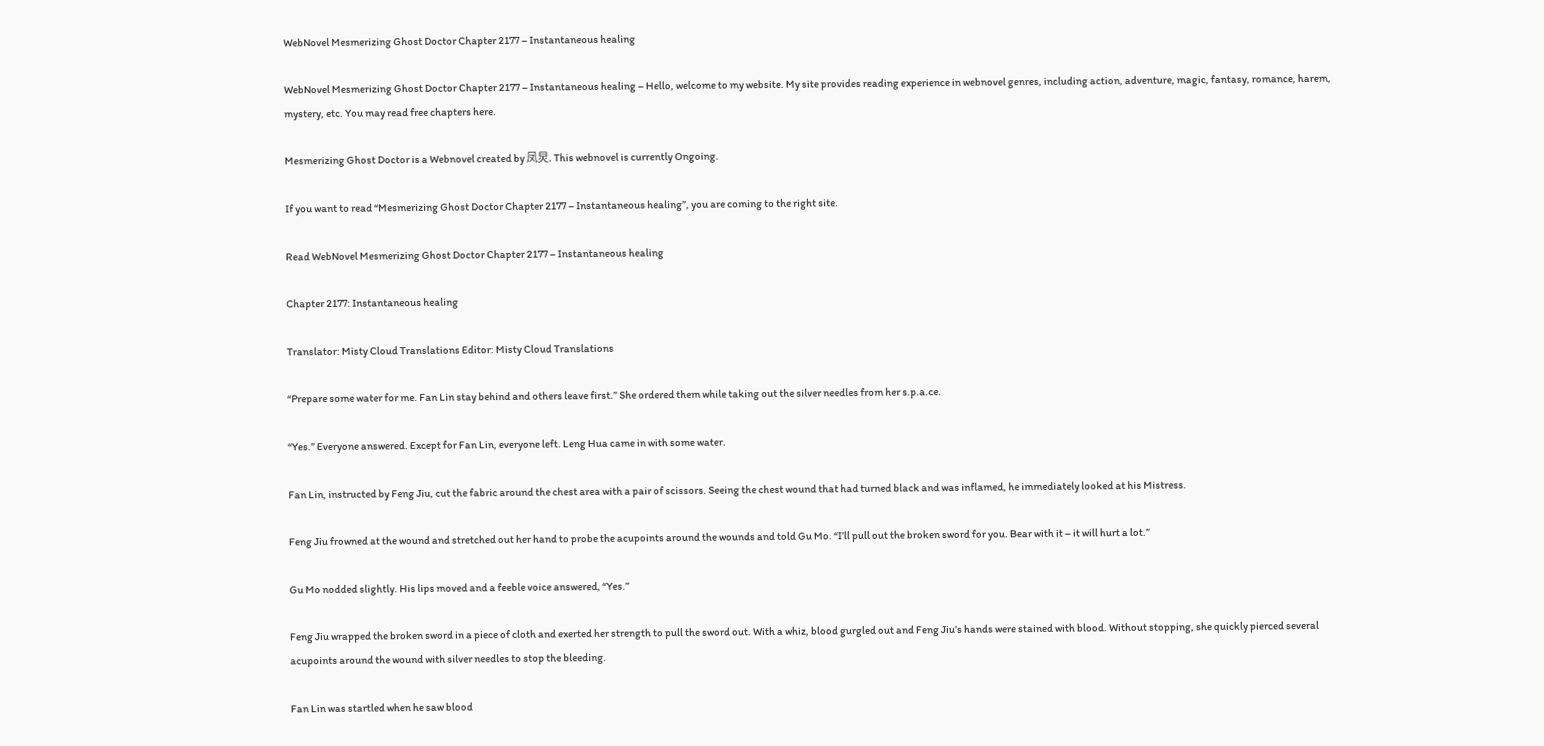WebNovel Mesmerizing Ghost Doctor Chapter 2177 – Instantaneous healing

WebNovel Mesmerizing Ghost Doctor Chapter 2177 – Instantaneous healing – Hello, welcome to my website. My site provides reading experience in webnovel genres, including action, adventure, magic, fantasy, romance, harem, mystery, etc. You may read free chapters here.

Mesmerizing Ghost Doctor is a Webnovel created by 凤炅. This webnovel is currently Ongoing.

If you want to read “Mesmerizing Ghost Doctor Chapter 2177 – Instantaneous healing”, you are coming to the right site.

Read WebNovel Mesmerizing Ghost Doctor Chapter 2177 – Instantaneous healing

Chapter 2177: Instantaneous healing

Translator: Misty Cloud Translations Editor: Misty Cloud Translations

“Prepare some water for me. Fan Lin stay behind and others leave first.” She ordered them while taking out the silver needles from her s.p.a.ce.

“Yes.” Everyone answered. Except for Fan Lin, everyone left. Leng Hua came in with some water.

Fan Lin, instructed by Feng Jiu, cut the fabric around the chest area with a pair of scissors. Seeing the chest wound that had turned black and was inflamed, he immediately looked at his Mistress.

Feng Jiu frowned at the wound and stretched out her hand to probe the acupoints around the wounds and told Gu Mo. “I’ll pull out the broken sword for you. Bear with it – it will hurt a lot.”

Gu Mo nodded slightly. His lips moved and a feeble voice answered, “Yes.”

Feng Jiu wrapped the broken sword in a piece of cloth and exerted her strength to pull the sword out. With a whiz, blood gurgled out and Feng Jiu’s hands were stained with blood. Without stopping, she quickly pierced several acupoints around the wound with silver needles to stop the bleeding.

Fan Lin was startled when he saw blood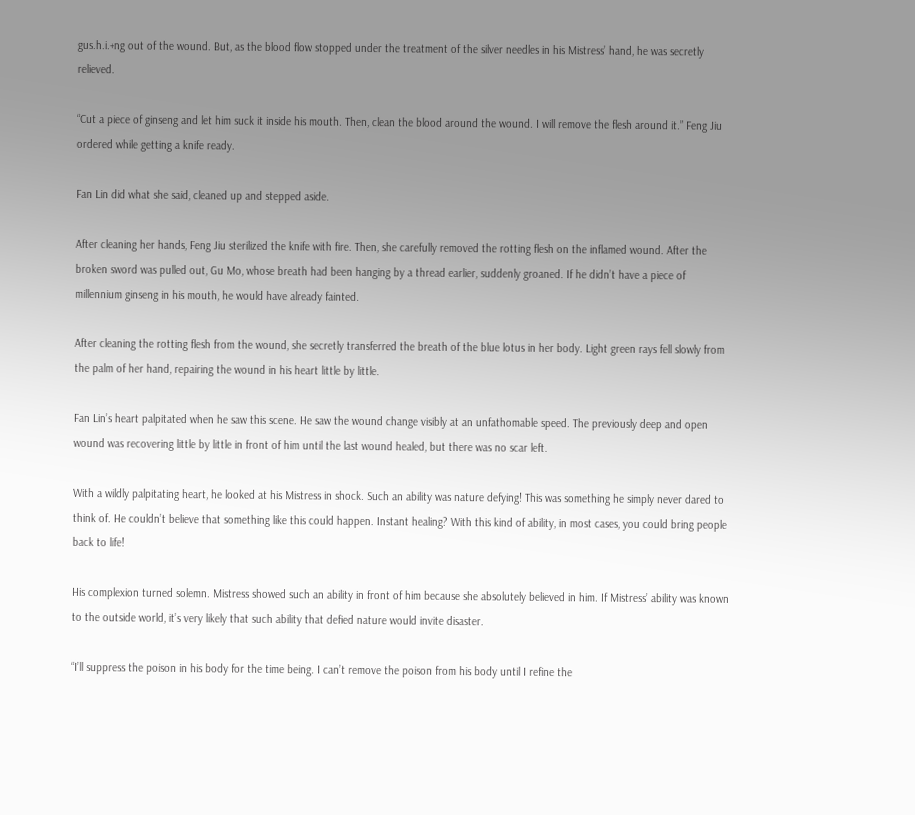gus.h.i.+ng out of the wound. But, as the blood flow stopped under the treatment of the silver needles in his Mistress’ hand, he was secretly relieved.

“Cut a piece of ginseng and let him suck it inside his mouth. Then, clean the blood around the wound. I will remove the flesh around it.” Feng Jiu ordered while getting a knife ready.

Fan Lin did what she said, cleaned up and stepped aside.

After cleaning her hands, Feng Jiu sterilized the knife with fire. Then, she carefully removed the rotting flesh on the inflamed wound. After the broken sword was pulled out, Gu Mo, whose breath had been hanging by a thread earlier, suddenly groaned. If he didn’t have a piece of millennium ginseng in his mouth, he would have already fainted.

After cleaning the rotting flesh from the wound, she secretly transferred the breath of the blue lotus in her body. Light green rays fell slowly from the palm of her hand, repairing the wound in his heart little by little.

Fan Lin’s heart palpitated when he saw this scene. He saw the wound change visibly at an unfathomable speed. The previously deep and open wound was recovering little by little in front of him until the last wound healed, but there was no scar left.

With a wildly palpitating heart, he looked at his Mistress in shock. Such an ability was nature defying! This was something he simply never dared to think of. He couldn’t believe that something like this could happen. Instant healing? With this kind of ability, in most cases, you could bring people back to life!

His complexion turned solemn. Mistress showed such an ability in front of him because she absolutely believed in him. If Mistress’ ability was known to the outside world, it’s very likely that such ability that defied nature would invite disaster.

“I’ll suppress the poison in his body for the time being. I can’t remove the poison from his body until I refine the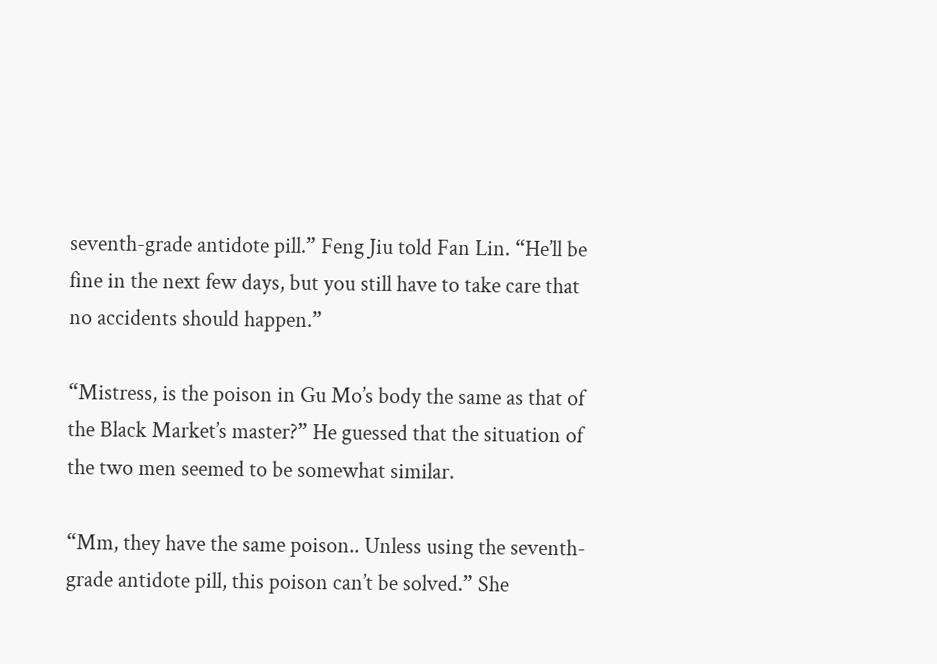seventh-grade antidote pill.” Feng Jiu told Fan Lin. “He’ll be fine in the next few days, but you still have to take care that no accidents should happen.”

“Mistress, is the poison in Gu Mo’s body the same as that of the Black Market’s master?” He guessed that the situation of the two men seemed to be somewhat similar.

“Mm, they have the same poison.. Unless using the seventh-grade antidote pill, this poison can’t be solved.” She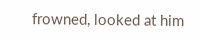frowned, looked at him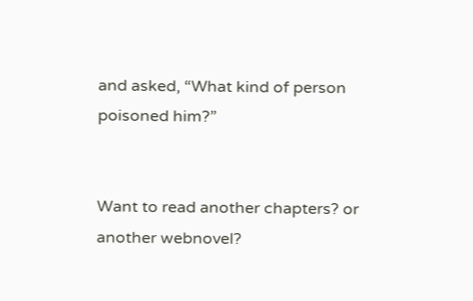and asked, “What kind of person poisoned him?”


Want to read another chapters? or another webnovel?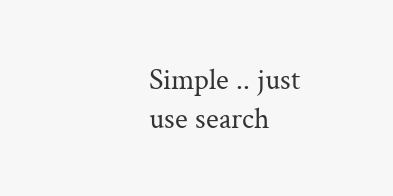Simple .. just use search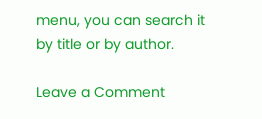menu, you can search it by title or by author.

Leave a Comment